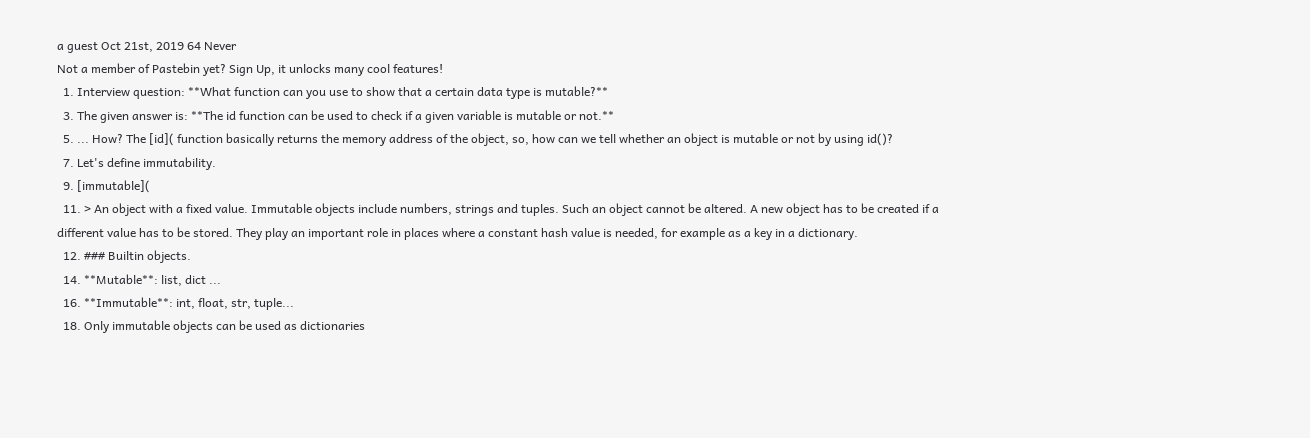a guest Oct 21st, 2019 64 Never
Not a member of Pastebin yet? Sign Up, it unlocks many cool features!
  1. Interview question: **What function can you use to show that a certain data type is mutable?**
  3. The given answer is: **The id function can be used to check if a given variable is mutable or not.**
  5. ... How? The [id]( function basically returns the memory address of the object, so, how can we tell whether an object is mutable or not by using id()?
  7. Let's define immutability.
  9. [immutable](
  11. > An object with a fixed value. Immutable objects include numbers, strings and tuples. Such an object cannot be altered. A new object has to be created if a different value has to be stored. They play an important role in places where a constant hash value is needed, for example as a key in a dictionary.
  12. ### Builtin objects.
  14. **Mutable**: list, dict ...
  16. **Immutable**: int, float, str, tuple...
  18. Only immutable objects can be used as dictionaries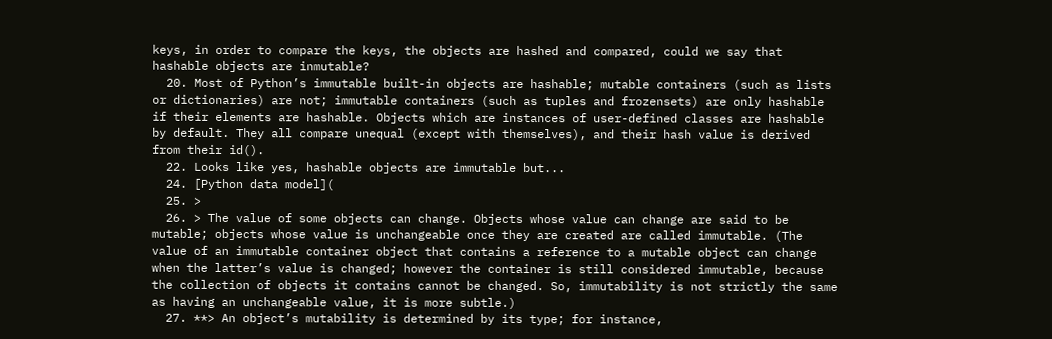keys, in order to compare the keys, the objects are hashed and compared, could we say that hashable objects are inmutable?
  20. Most of Python’s immutable built-in objects are hashable; mutable containers (such as lists or dictionaries) are not; immutable containers (such as tuples and frozensets) are only hashable if their elements are hashable. Objects which are instances of user-defined classes are hashable by default. They all compare unequal (except with themselves), and their hash value is derived from their id().
  22. Looks like yes, hashable objects are immutable but...
  24. [Python data model](
  25. >
  26. > The value of some objects can change. Objects whose value can change are said to be mutable; objects whose value is unchangeable once they are created are called immutable. (The value of an immutable container object that contains a reference to a mutable object can change when the latter’s value is changed; however the container is still considered immutable, because the collection of objects it contains cannot be changed. So, immutability is not strictly the same as having an unchangeable value, it is more subtle.)
  27. **> An object’s mutability is determined by its type; for instance,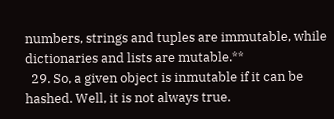numbers, strings and tuples are immutable, while dictionaries and lists are mutable.**
  29. So, a given object is inmutable if it can be hashed. Well, it is not always true.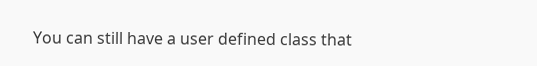You can still have a user defined class that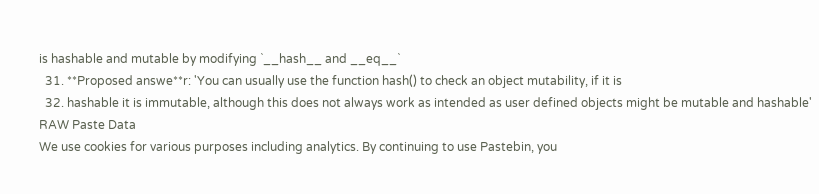is hashable and mutable by modifying `__hash__ and __eq__`
  31. **Proposed answe**r: 'You can usually use the function hash() to check an object mutability, if it is
  32. hashable it is immutable, although this does not always work as intended as user defined objects might be mutable and hashable'
RAW Paste Data
We use cookies for various purposes including analytics. By continuing to use Pastebin, you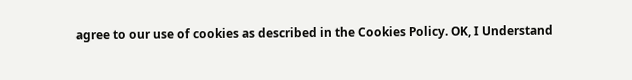agree to our use of cookies as described in the Cookies Policy. OK, I Understand